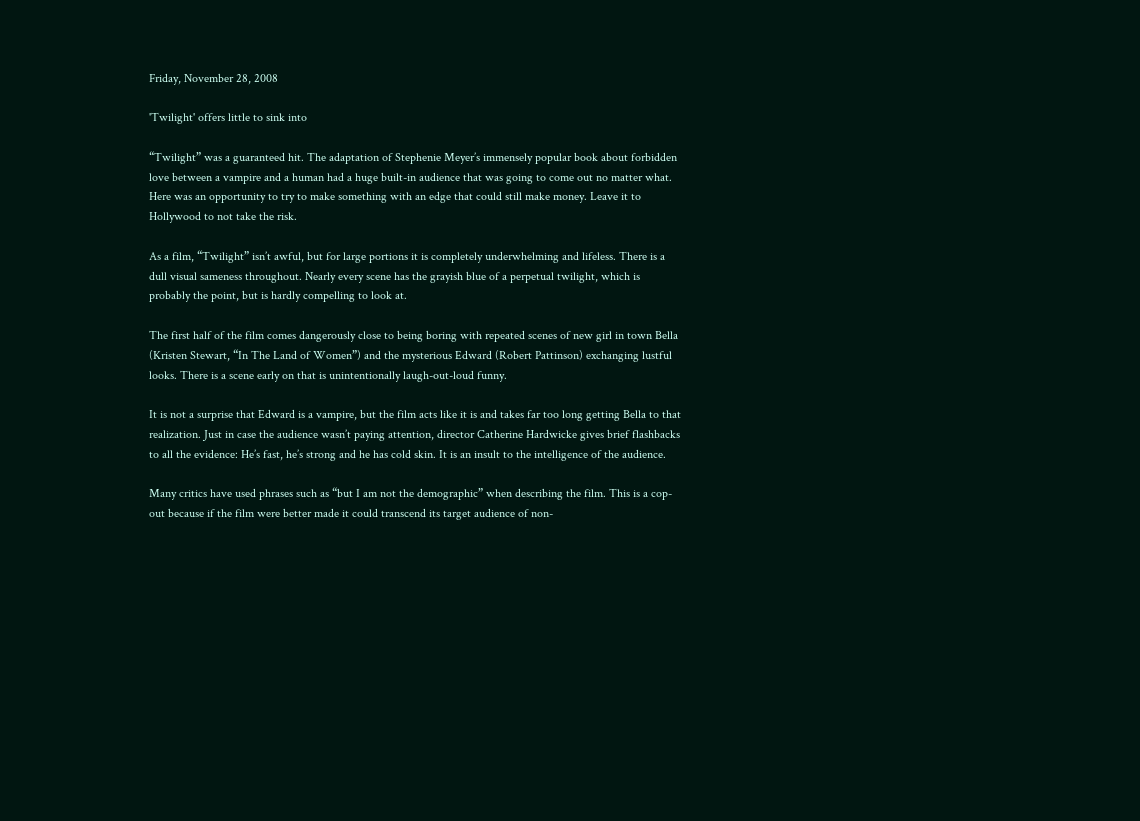Friday, November 28, 2008

'Twilight' offers little to sink into

“Twilight” was a guaranteed hit. The adaptation of Stephenie Meyer’s immensely popular book about forbidden love between a vampire and a human had a huge built-in audience that was going to come out no matter what. Here was an opportunity to try to make something with an edge that could still make money. Leave it to Hollywood to not take the risk.

As a film, “Twilight” isn’t awful, but for large portions it is completely underwhelming and lifeless. There is a dull visual sameness throughout. Nearly every scene has the grayish blue of a perpetual twilight, which is probably the point, but is hardly compelling to look at.

The first half of the film comes dangerously close to being boring with repeated scenes of new girl in town Bella (Kristen Stewart, “In The Land of Women”) and the mysterious Edward (Robert Pattinson) exchanging lustful looks. There is a scene early on that is unintentionally laugh-out-loud funny.

It is not a surprise that Edward is a vampire, but the film acts like it is and takes far too long getting Bella to that realization. Just in case the audience wasn’t paying attention, director Catherine Hardwicke gives brief flashbacks to all the evidence: He’s fast, he’s strong and he has cold skin. It is an insult to the intelligence of the audience.

Many critics have used phrases such as “but I am not the demographic” when describing the film. This is a cop-out because if the film were better made it could transcend its target audience of non-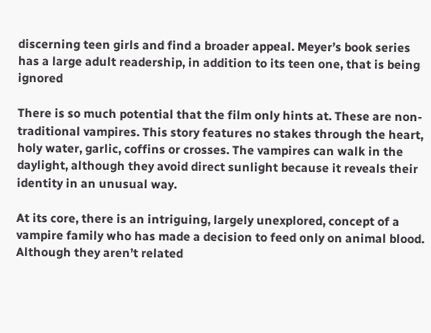discerning teen girls and find a broader appeal. Meyer’s book series has a large adult readership, in addition to its teen one, that is being ignored

There is so much potential that the film only hints at. These are non-traditional vampires. This story features no stakes through the heart, holy water, garlic, coffins or crosses. The vampires can walk in the daylight, although they avoid direct sunlight because it reveals their identity in an unusual way.

At its core, there is an intriguing, largely unexplored, concept of a vampire family who has made a decision to feed only on animal blood. Although they aren’t related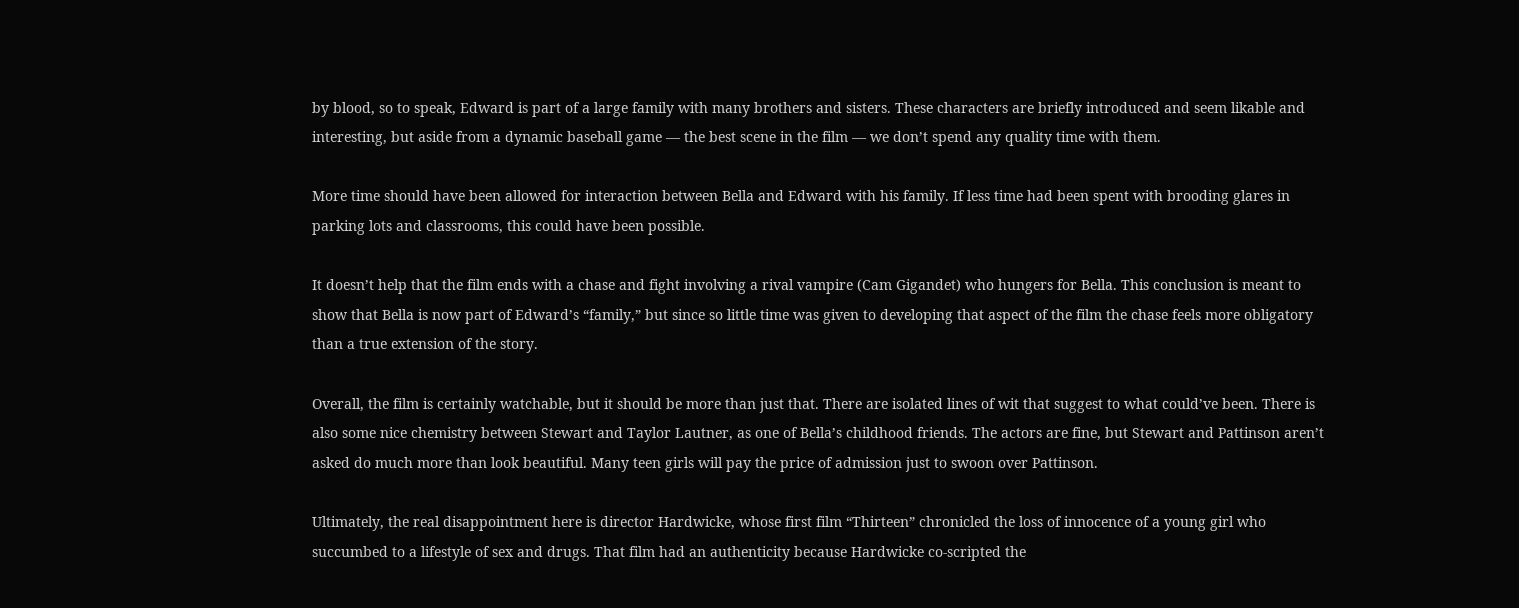by blood, so to speak, Edward is part of a large family with many brothers and sisters. These characters are briefly introduced and seem likable and interesting, but aside from a dynamic baseball game — the best scene in the film — we don’t spend any quality time with them.

More time should have been allowed for interaction between Bella and Edward with his family. If less time had been spent with brooding glares in parking lots and classrooms, this could have been possible.

It doesn’t help that the film ends with a chase and fight involving a rival vampire (Cam Gigandet) who hungers for Bella. This conclusion is meant to show that Bella is now part of Edward’s “family,” but since so little time was given to developing that aspect of the film the chase feels more obligatory than a true extension of the story.

Overall, the film is certainly watchable, but it should be more than just that. There are isolated lines of wit that suggest to what could’ve been. There is also some nice chemistry between Stewart and Taylor Lautner, as one of Bella’s childhood friends. The actors are fine, but Stewart and Pattinson aren’t asked do much more than look beautiful. Many teen girls will pay the price of admission just to swoon over Pattinson.

Ultimately, the real disappointment here is director Hardwicke, whose first film “Thirteen” chronicled the loss of innocence of a young girl who succumbed to a lifestyle of sex and drugs. That film had an authenticity because Hardwicke co-scripted the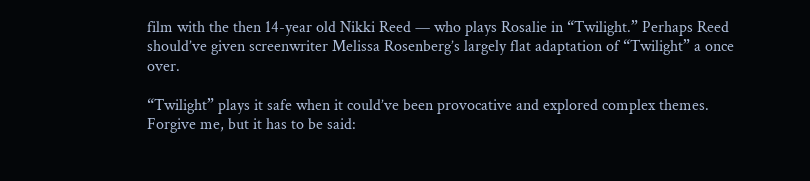film with the then 14-year old Nikki Reed — who plays Rosalie in “Twilight.” Perhaps Reed should’ve given screenwriter Melissa Rosenberg’s largely flat adaptation of “Twilight” a once over.

“Twilight” plays it safe when it could’ve been provocative and explored complex themes. Forgive me, but it has to be said: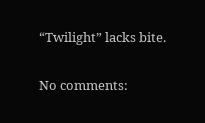“Twilight” lacks bite.

No comments: